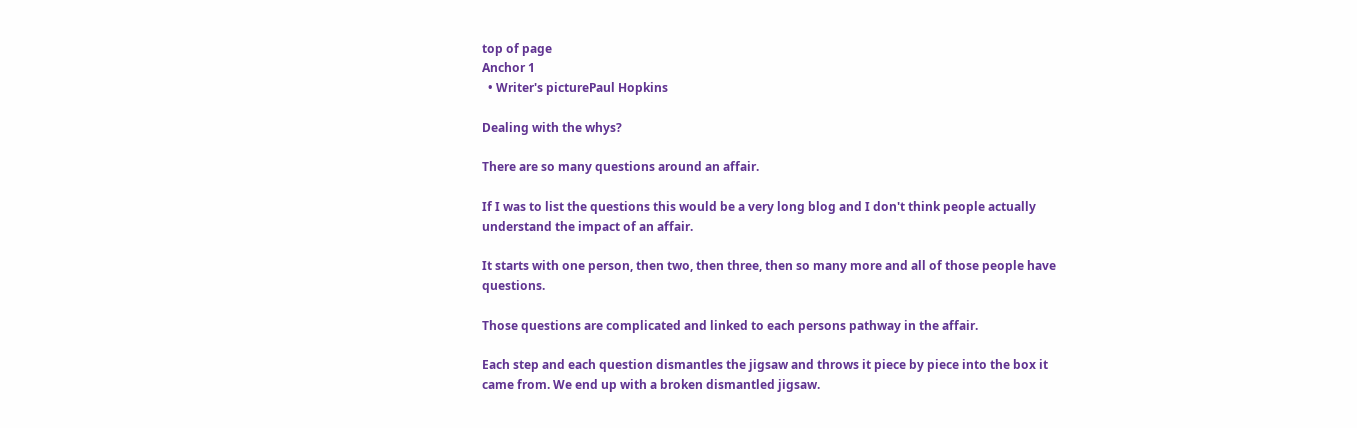top of page
Anchor 1
  • Writer's picturePaul Hopkins

Dealing with the whys?

There are so many questions around an affair.

If I was to list the questions this would be a very long blog and I don't think people actually understand the impact of an affair.

It starts with one person, then two, then three, then so many more and all of those people have questions.

Those questions are complicated and linked to each persons pathway in the affair.

Each step and each question dismantles the jigsaw and throws it piece by piece into the box it came from. We end up with a broken dismantled jigsaw.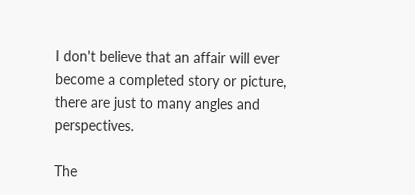I don't believe that an affair will ever become a completed story or picture, there are just to many angles and perspectives.

The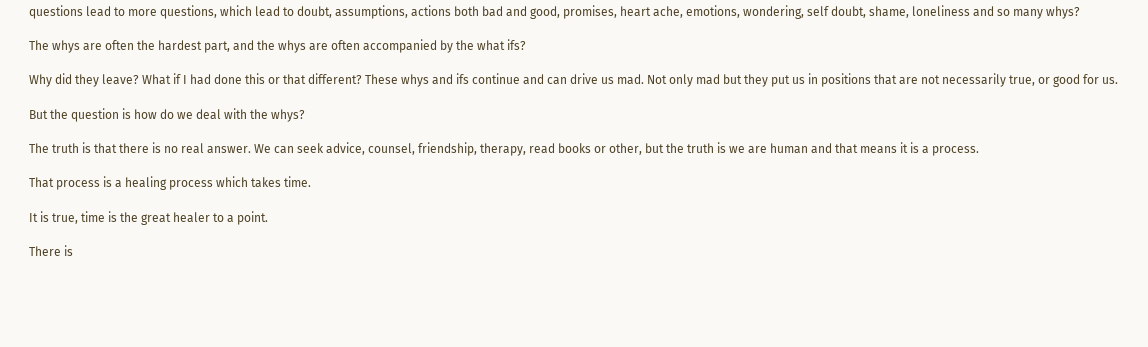questions lead to more questions, which lead to doubt, assumptions, actions both bad and good, promises, heart ache, emotions, wondering, self doubt, shame, loneliness and so many whys?

The whys are often the hardest part, and the whys are often accompanied by the what ifs?

Why did they leave? What if I had done this or that different? These whys and ifs continue and can drive us mad. Not only mad but they put us in positions that are not necessarily true, or good for us.

But the question is how do we deal with the whys?

The truth is that there is no real answer. We can seek advice, counsel, friendship, therapy, read books or other, but the truth is we are human and that means it is a process.

That process is a healing process which takes time.

It is true, time is the great healer to a point.

There is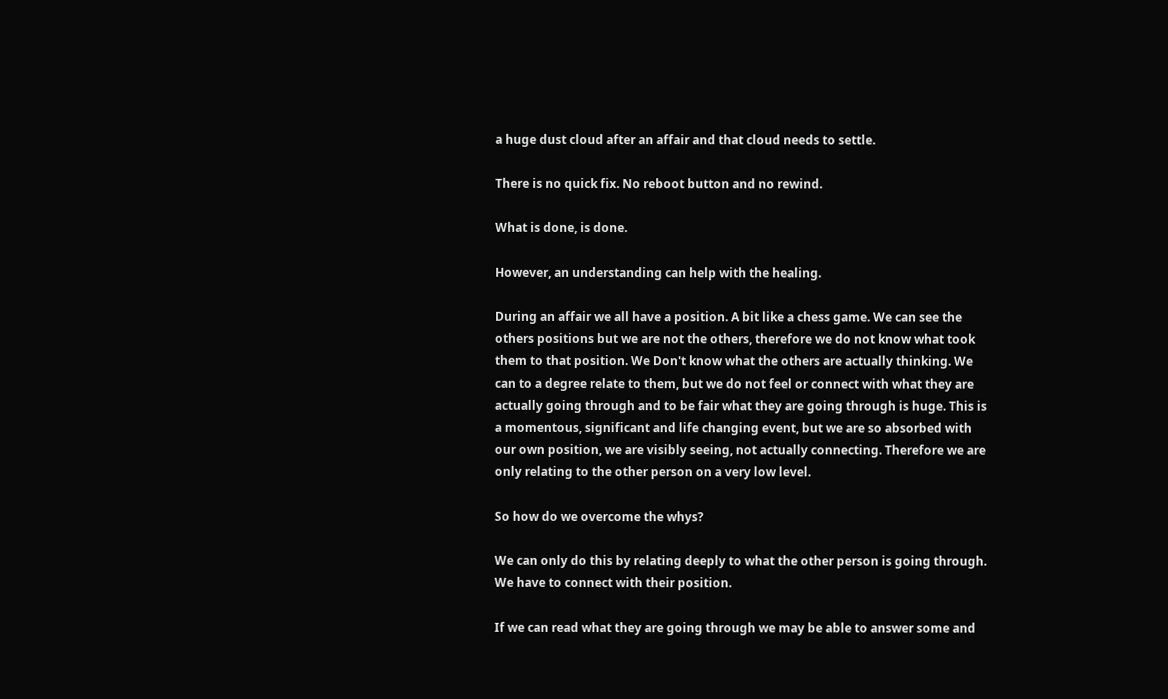a huge dust cloud after an affair and that cloud needs to settle.

There is no quick fix. No reboot button and no rewind.

What is done, is done.

However, an understanding can help with the healing.

During an affair we all have a position. A bit like a chess game. We can see the others positions but we are not the others, therefore we do not know what took them to that position. We Don't know what the others are actually thinking. We can to a degree relate to them, but we do not feel or connect with what they are actually going through and to be fair what they are going through is huge. This is a momentous, significant and life changing event, but we are so absorbed with our own position, we are visibly seeing, not actually connecting. Therefore we are only relating to the other person on a very low level.

So how do we overcome the whys?

We can only do this by relating deeply to what the other person is going through. We have to connect with their position.

If we can read what they are going through we may be able to answer some and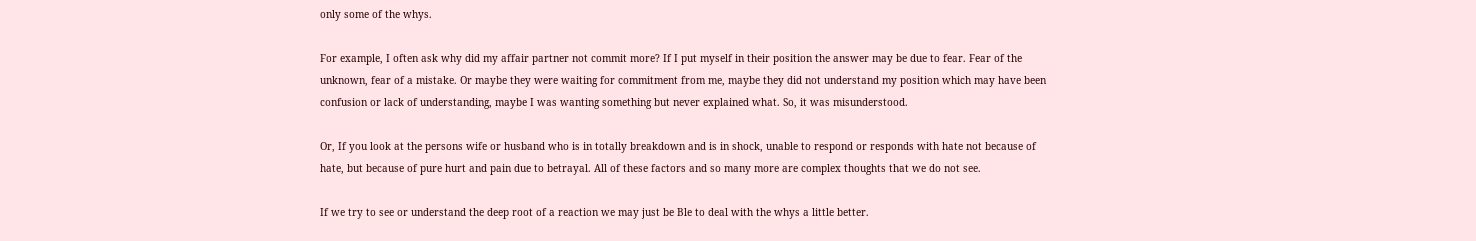only some of the whys.

For example, I often ask why did my affair partner not commit more? If I put myself in their position the answer may be due to fear. Fear of the unknown, fear of a mistake. Or maybe they were waiting for commitment from me, maybe they did not understand my position which may have been confusion or lack of understanding, maybe I was wanting something but never explained what. So, it was misunderstood.

Or, If you look at the persons wife or husband who is in totally breakdown and is in shock, unable to respond or responds with hate not because of hate, but because of pure hurt and pain due to betrayal. All of these factors and so many more are complex thoughts that we do not see.

If we try to see or understand the deep root of a reaction we may just be Ble to deal with the whys a little better.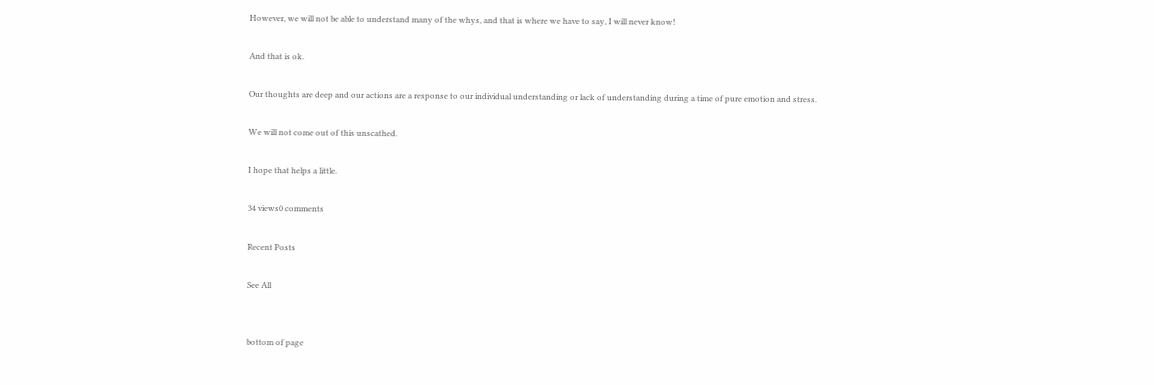However, we will not be able to understand many of the whys, and that is where we have to say, I will never know!

And that is ok.

Our thoughts are deep and our actions are a response to our individual understanding or lack of understanding during a time of pure emotion and stress.

We will not come out of this unscathed.

I hope that helps a little.

34 views0 comments

Recent Posts

See All


bottom of page